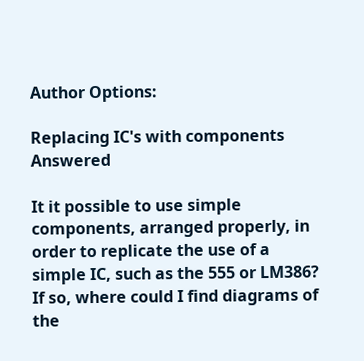Author Options:

Replacing IC's with components Answered

It it possible to use simple components, arranged properly, in order to replicate the use of a simple IC, such as the 555 or LM386? If so, where could I find diagrams of the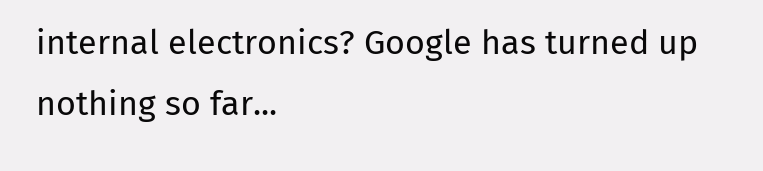internal electronics? Google has turned up nothing so far...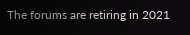The forums are retiring in 2021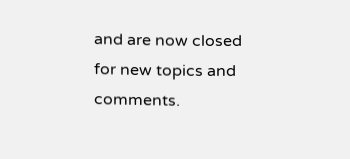and are now closed for new topics and comments.